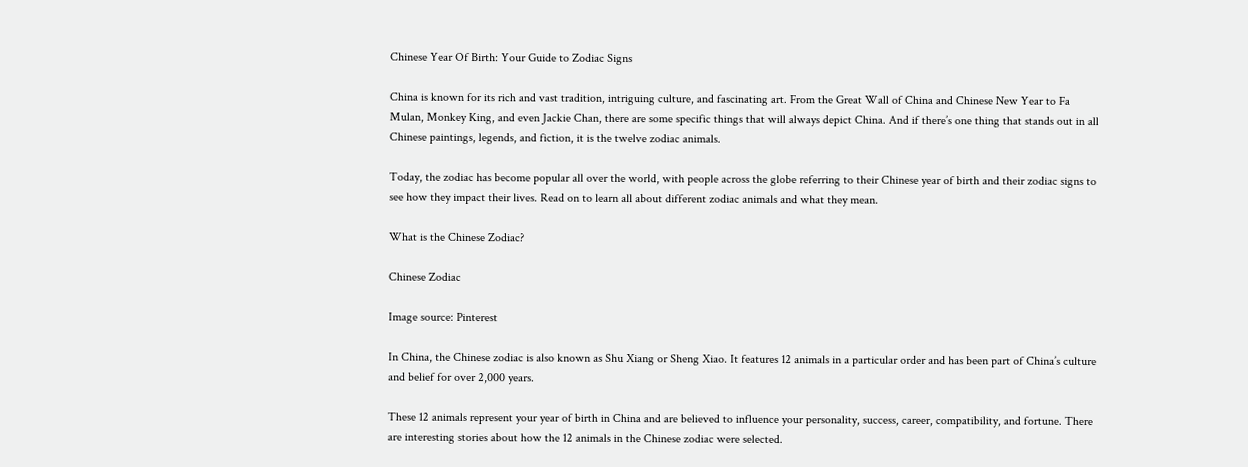Chinese Year Of Birth: Your Guide to Zodiac Signs

China is known for its rich and vast tradition, intriguing culture, and fascinating art. From the Great Wall of China and Chinese New Year to Fa Mulan, Monkey King, and even Jackie Chan, there are some specific things that will always depict China. And if there’s one thing that stands out in all Chinese paintings, legends, and fiction, it is the twelve zodiac animals.

Today, the zodiac has become popular all over the world, with people across the globe referring to their Chinese year of birth and their zodiac signs to see how they impact their lives. Read on to learn all about different zodiac animals and what they mean.

What is the Chinese Zodiac?

Chinese Zodiac

Image source: Pinterest

In China, the Chinese zodiac is also known as Shu Xiang or Sheng Xiao. It features 12 animals in a particular order and has been part of China’s culture and belief for over 2,000 years.

These 12 animals represent your year of birth in China and are believed to influence your personality, success, career, compatibility, and fortune. There are interesting stories about how the 12 animals in the Chinese zodiac were selected.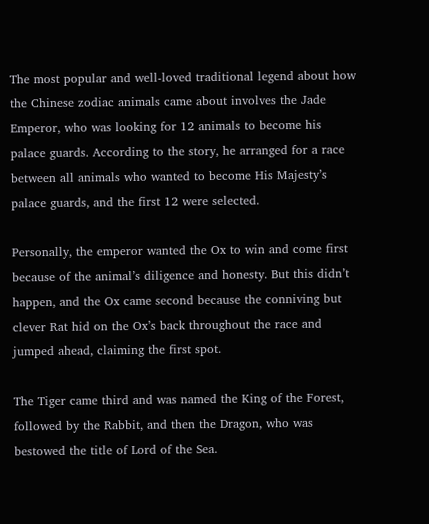The most popular and well-loved traditional legend about how the Chinese zodiac animals came about involves the Jade Emperor, who was looking for 12 animals to become his palace guards. According to the story, he arranged for a race between all animals who wanted to become His Majesty’s palace guards, and the first 12 were selected.

Personally, the emperor wanted the Ox to win and come first because of the animal’s diligence and honesty. But this didn’t happen, and the Ox came second because the conniving but clever Rat hid on the Ox’s back throughout the race and jumped ahead, claiming the first spot.

The Tiger came third and was named the King of the Forest, followed by the Rabbit, and then the Dragon, who was bestowed the title of Lord of the Sea.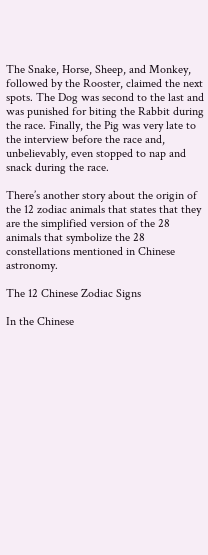The Snake, Horse, Sheep, and Monkey, followed by the Rooster, claimed the next spots. The Dog was second to the last and was punished for biting the Rabbit during the race. Finally, the Pig was very late to the interview before the race and, unbelievably, even stopped to nap and snack during the race.

There’s another story about the origin of the 12 zodiac animals that states that they are the simplified version of the 28 animals that symbolize the 28 constellations mentioned in Chinese astronomy.

The 12 Chinese Zodiac Signs

In the Chinese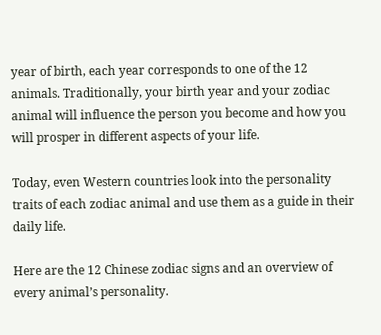year of birth, each year corresponds to one of the 12 animals. Traditionally, your birth year and your zodiac animal will influence the person you become and how you will prosper in different aspects of your life.

Today, even Western countries look into the personality traits of each zodiac animal and use them as a guide in their daily life.

Here are the 12 Chinese zodiac signs and an overview of every animal’s personality.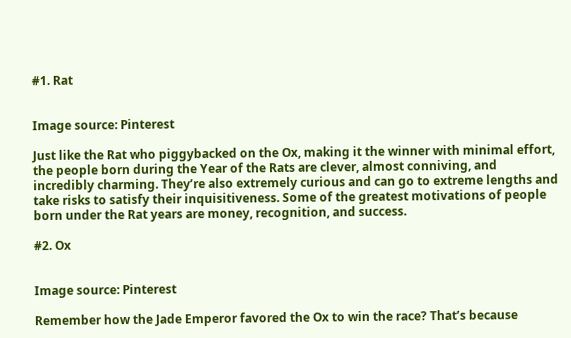#1. Rat


Image source: Pinterest

Just like the Rat who piggybacked on the Ox, making it the winner with minimal effort, the people born during the Year of the Rats are clever, almost conniving, and incredibly charming. They’re also extremely curious and can go to extreme lengths and take risks to satisfy their inquisitiveness. Some of the greatest motivations of people born under the Rat years are money, recognition, and success.

#2. Ox


Image source: Pinterest

Remember how the Jade Emperor favored the Ox to win the race? That’s because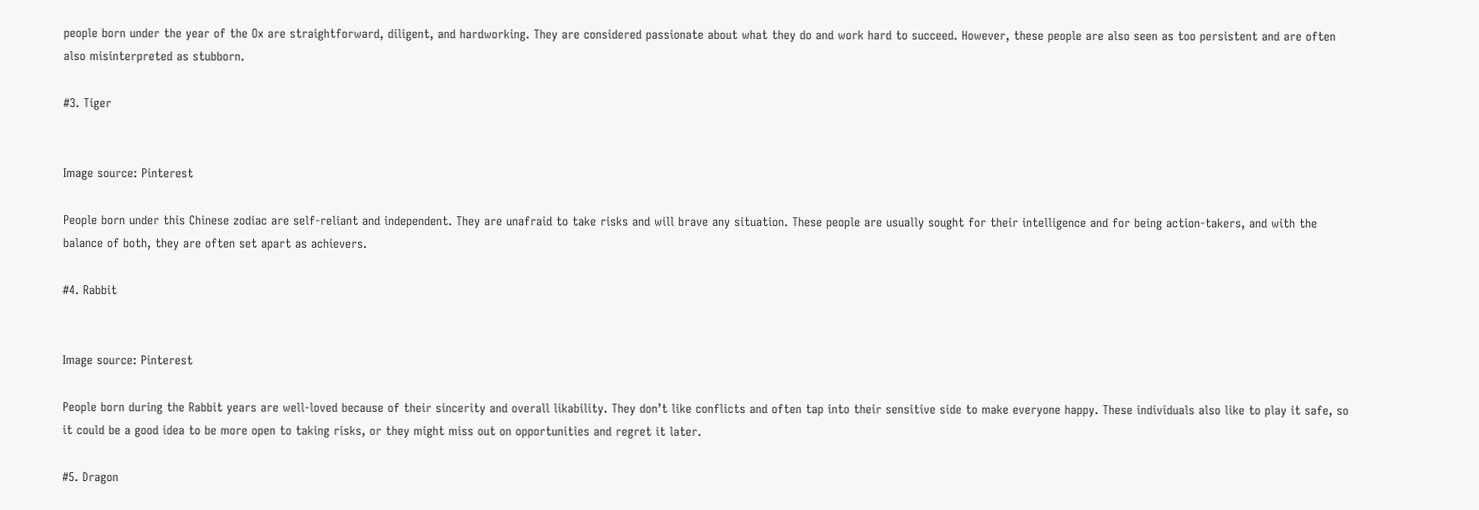people born under the year of the Ox are straightforward, diligent, and hardworking. They are considered passionate about what they do and work hard to succeed. However, these people are also seen as too persistent and are often also misinterpreted as stubborn.

#3. Tiger


Image source: Pinterest

People born under this Chinese zodiac are self-reliant and independent. They are unafraid to take risks and will brave any situation. These people are usually sought for their intelligence and for being action-takers, and with the balance of both, they are often set apart as achievers.

#4. Rabbit


Image source: Pinterest

People born during the Rabbit years are well-loved because of their sincerity and overall likability. They don’t like conflicts and often tap into their sensitive side to make everyone happy. These individuals also like to play it safe, so it could be a good idea to be more open to taking risks, or they might miss out on opportunities and regret it later.

#5. Dragon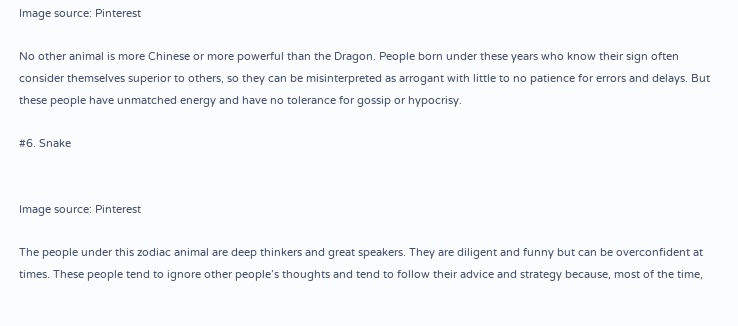Image source: Pinterest

No other animal is more Chinese or more powerful than the Dragon. People born under these years who know their sign often consider themselves superior to others, so they can be misinterpreted as arrogant with little to no patience for errors and delays. But these people have unmatched energy and have no tolerance for gossip or hypocrisy.

#6. Snake


Image source: Pinterest

The people under this zodiac animal are deep thinkers and great speakers. They are diligent and funny but can be overconfident at times. These people tend to ignore other people’s thoughts and tend to follow their advice and strategy because, most of the time,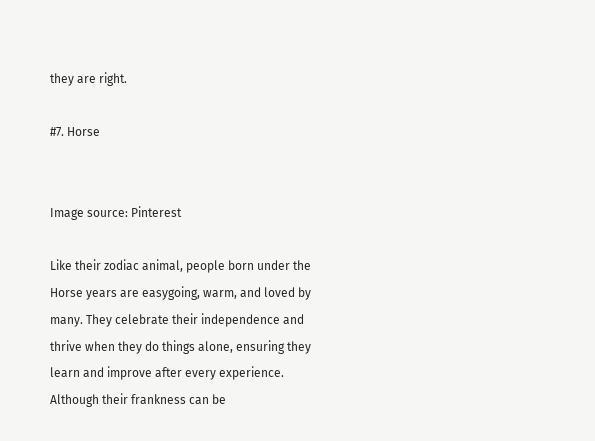they are right.

#7. Horse


Image source: Pinterest

Like their zodiac animal, people born under the Horse years are easygoing, warm, and loved by many. They celebrate their independence and thrive when they do things alone, ensuring they learn and improve after every experience. Although their frankness can be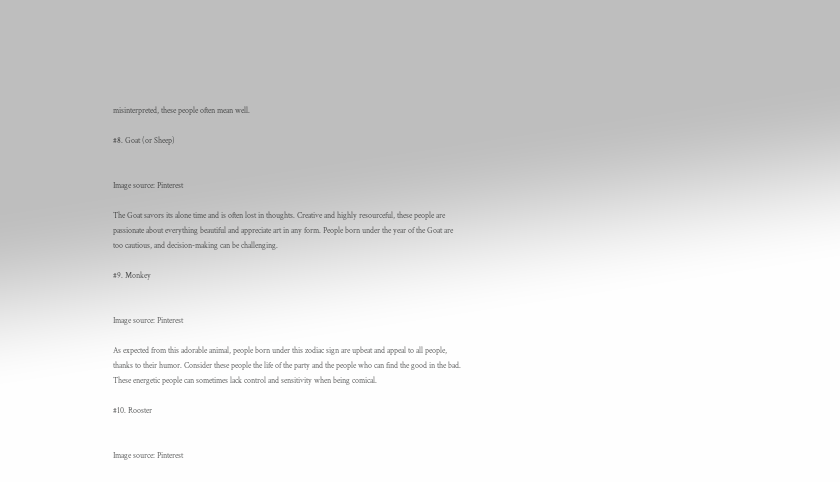misinterpreted, these people often mean well.

#8. Goat (or Sheep)


Image source: Pinterest

The Goat savors its alone time and is often lost in thoughts. Creative and highly resourceful, these people are passionate about everything beautiful and appreciate art in any form. People born under the year of the Goat are too cautious, and decision-making can be challenging.

#9. Monkey


Image source: Pinterest

As expected from this adorable animal, people born under this zodiac sign are upbeat and appeal to all people, thanks to their humor. Consider these people the life of the party and the people who can find the good in the bad. These energetic people can sometimes lack control and sensitivity when being comical.

#10. Rooster


Image source: Pinterest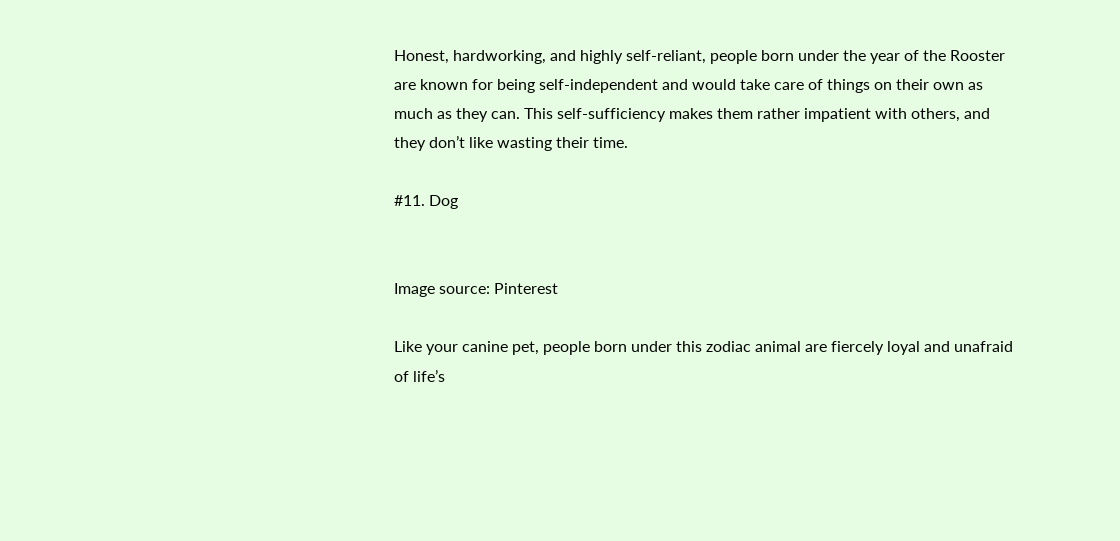Honest, hardworking, and highly self-reliant, people born under the year of the Rooster are known for being self-independent and would take care of things on their own as much as they can. This self-sufficiency makes them rather impatient with others, and they don’t like wasting their time.

#11. Dog


Image source: Pinterest

Like your canine pet, people born under this zodiac animal are fiercely loyal and unafraid of life’s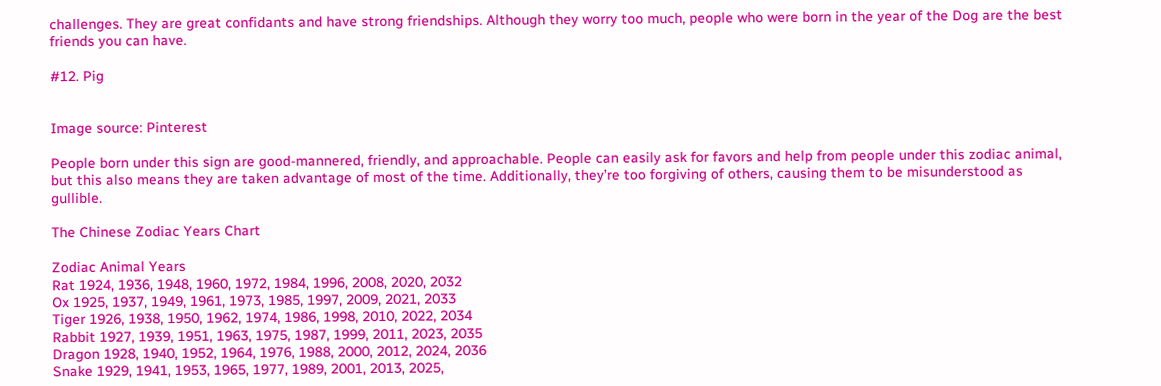challenges. They are great confidants and have strong friendships. Although they worry too much, people who were born in the year of the Dog are the best friends you can have.

#12. Pig


Image source: Pinterest

People born under this sign are good-mannered, friendly, and approachable. People can easily ask for favors and help from people under this zodiac animal, but this also means they are taken advantage of most of the time. Additionally, they’re too forgiving of others, causing them to be misunderstood as gullible.

The Chinese Zodiac Years Chart

Zodiac Animal Years
Rat 1924, 1936, 1948, 1960, 1972, 1984, 1996, 2008, 2020, 2032
Ox 1925, 1937, 1949, 1961, 1973, 1985, 1997, 2009, 2021, 2033
Tiger 1926, 1938, 1950, 1962, 1974, 1986, 1998, 2010, 2022, 2034
Rabbit 1927, 1939, 1951, 1963, 1975, 1987, 1999, 2011, 2023, 2035
Dragon 1928, 1940, 1952, 1964, 1976, 1988, 2000, 2012, 2024, 2036
Snake 1929, 1941, 1953, 1965, 1977, 1989, 2001, 2013, 2025,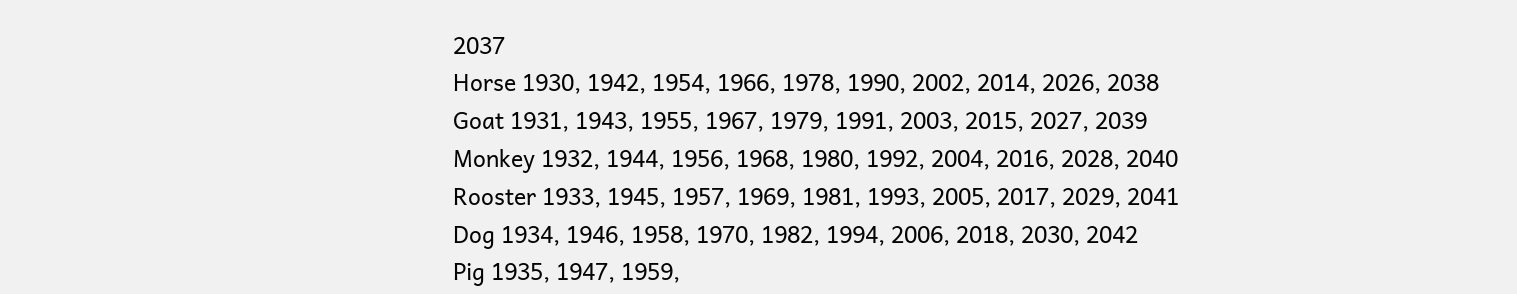2037
Horse 1930, 1942, 1954, 1966, 1978, 1990, 2002, 2014, 2026, 2038
Goat 1931, 1943, 1955, 1967, 1979, 1991, 2003, 2015, 2027, 2039
Monkey 1932, 1944, 1956, 1968, 1980, 1992, 2004, 2016, 2028, 2040
Rooster 1933, 1945, 1957, 1969, 1981, 1993, 2005, 2017, 2029, 2041
Dog 1934, 1946, 1958, 1970, 1982, 1994, 2006, 2018, 2030, 2042
Pig 1935, 1947, 1959,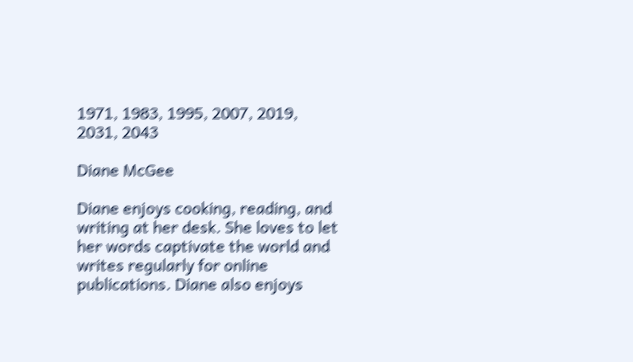1971, 1983, 1995, 2007, 2019, 2031, 2043

Diane McGee

Diane enjoys cooking, reading, and writing at her desk. She loves to let her words captivate the world and writes regularly for online publications. Diane also enjoys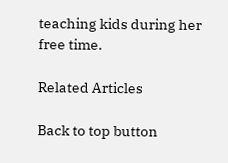teaching kids during her free time.

Related Articles

Back to top button